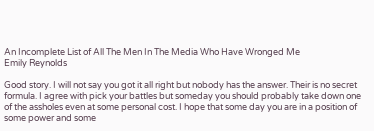An Incomplete List of All The Men In The Media Who Have Wronged Me
Emily Reynolds

Good story. I will not say you got it all right but nobody has the answer. Their is no secret formula. I agree with pick your battles but someday you should probably take down one of the assholes even at some personal cost. I hope that some day you are in a position of some power and some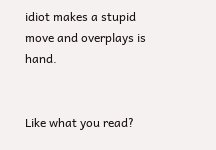idiot makes a stupid move and overplays is hand.


Like what you read?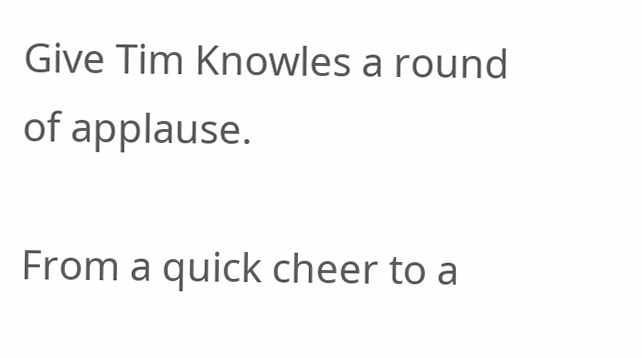Give Tim Knowles a round of applause.

From a quick cheer to a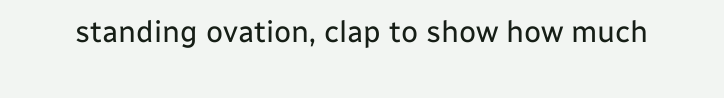standing ovation, clap to show how much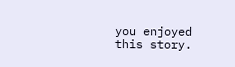you enjoyed this story.